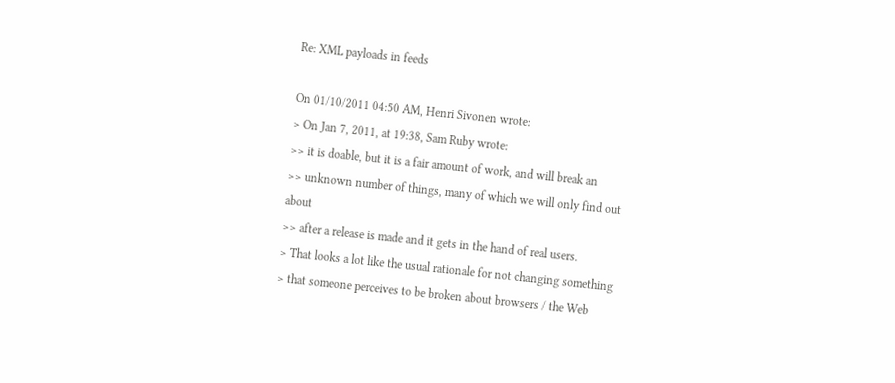Re: XML payloads in feeds

On 01/10/2011 04:50 AM, Henri Sivonen wrote:
> On Jan 7, 2011, at 19:38, Sam Ruby wrote:
>> it is doable, but it is a fair amount of work, and will break an
>> unknown number of things, many of which we will only find out about
>> after a release is made and it gets in the hand of real users.
> That looks a lot like the usual rationale for not changing something
> that someone perceives to be broken about browsers / the Web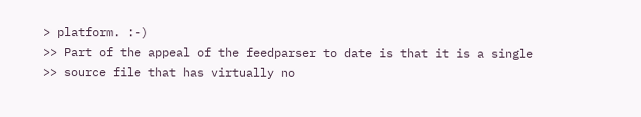> platform. :-)
>> Part of the appeal of the feedparser to date is that it is a single
>> source file that has virtually no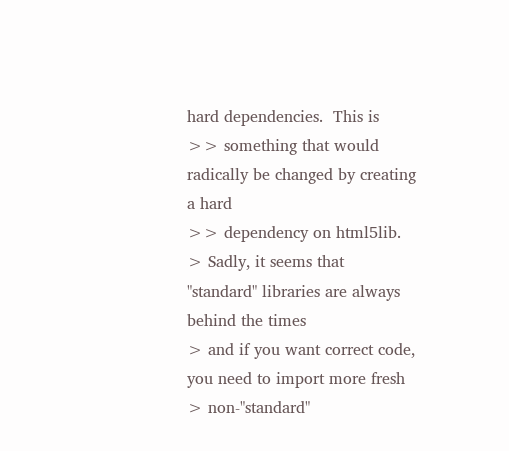hard dependencies.  This is
>> something that would radically be changed by creating a hard
>> dependency on html5lib.
> Sadly, it seems that "standard" libraries are always behind the times
> and if you want correct code, you need to import more fresh
> non-"standard"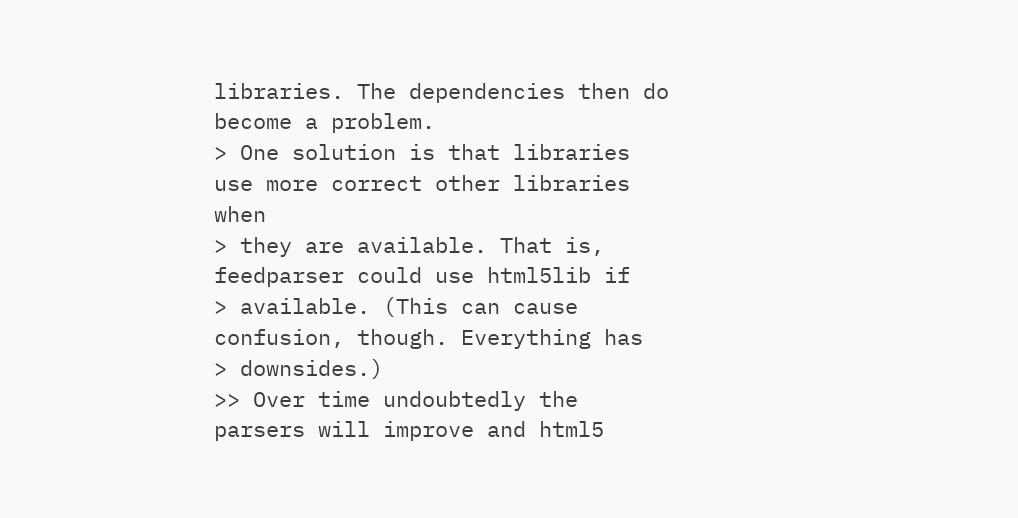libraries. The dependencies then do become a problem.
> One solution is that libraries use more correct other libraries when
> they are available. That is, feedparser could use html5lib if
> available. (This can cause confusion, though. Everything has
> downsides.)
>> Over time undoubtedly the parsers will improve and html5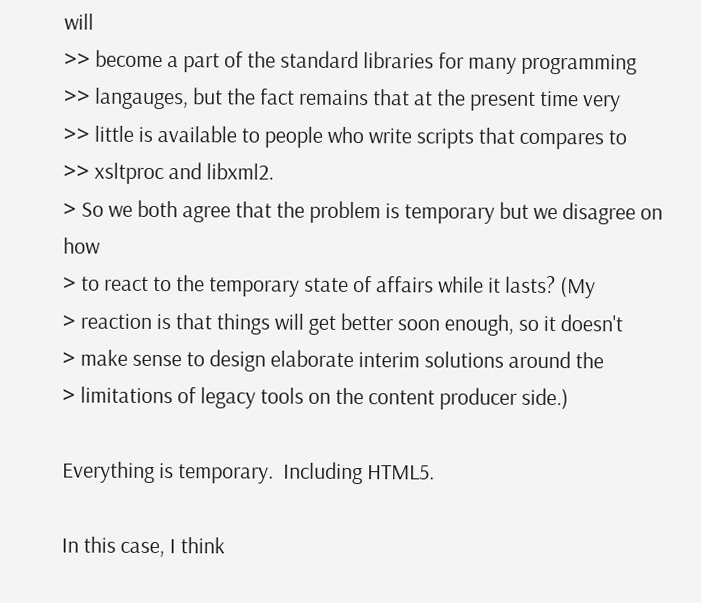will
>> become a part of the standard libraries for many programming
>> langauges, but the fact remains that at the present time very
>> little is available to people who write scripts that compares to
>> xsltproc and libxml2.
> So we both agree that the problem is temporary but we disagree on how
> to react to the temporary state of affairs while it lasts? (My
> reaction is that things will get better soon enough, so it doesn't
> make sense to design elaborate interim solutions around the
> limitations of legacy tools on the content producer side.)

Everything is temporary.  Including HTML5.

In this case, I think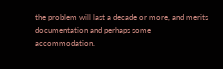the problem will last a decade or more, and merits
documentation and perhaps some accommodation.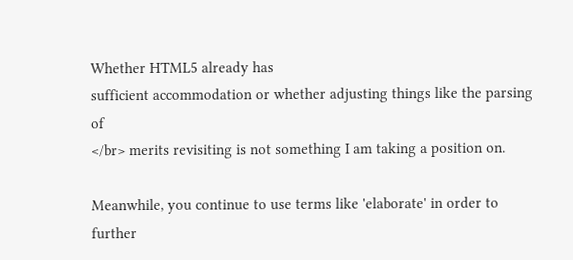Whether HTML5 already has
sufficient accommodation or whether adjusting things like the parsing of
</br> merits revisiting is not something I am taking a position on.

Meanwhile, you continue to use terms like 'elaborate' in order to
further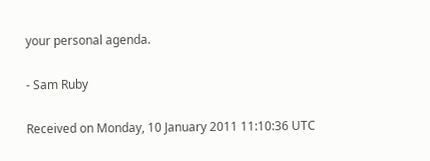your personal agenda.

- Sam Ruby

Received on Monday, 10 January 2011 11:10:36 UTC